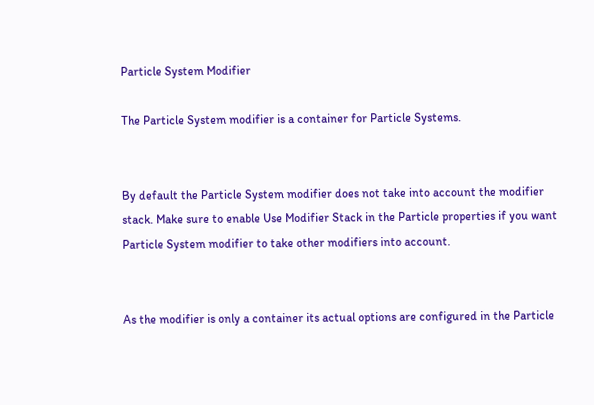Particle System Modifier

The Particle System modifier is a container for Particle Systems.


By default the Particle System modifier does not take into account the modifier stack. Make sure to enable Use Modifier Stack in the Particle properties if you want Particle System modifier to take other modifiers into account.


As the modifier is only a container its actual options are configured in the Particle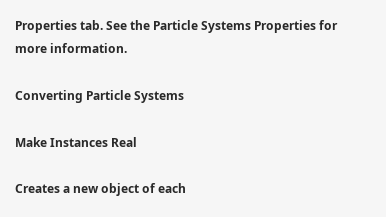Properties tab. See the Particle Systems Properties for more information.

Converting Particle Systems

Make Instances Real

Creates a new object of each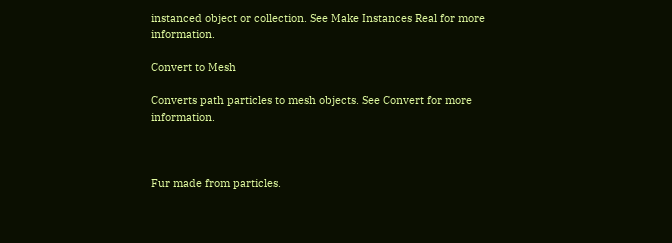instanced object or collection. See Make Instances Real for more information.

Convert to Mesh

Converts path particles to mesh objects. See Convert for more information.



Fur made from particles.